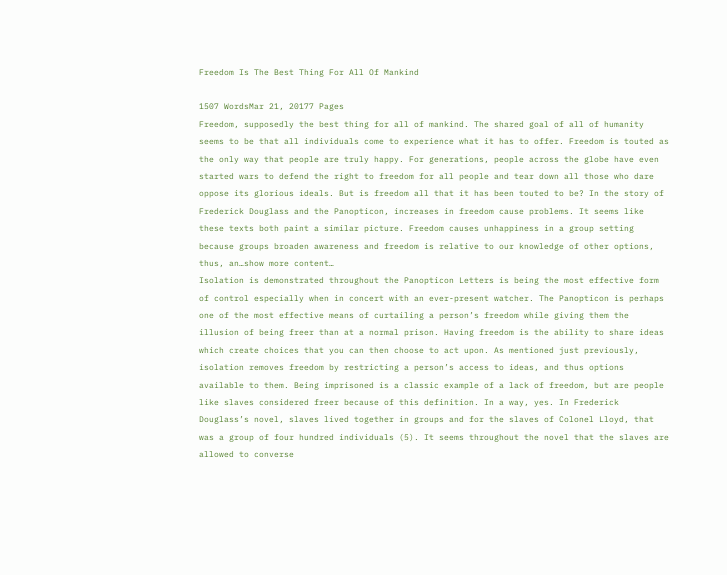Freedom Is The Best Thing For All Of Mankind

1507 WordsMar 21, 20177 Pages
Freedom, supposedly the best thing for all of mankind. The shared goal of all of humanity seems to be that all individuals come to experience what it has to offer. Freedom is touted as the only way that people are truly happy. For generations, people across the globe have even started wars to defend the right to freedom for all people and tear down all those who dare oppose its glorious ideals. But is freedom all that it has been touted to be? In the story of Frederick Douglass and the Panopticon, increases in freedom cause problems. It seems like these texts both paint a similar picture. Freedom causes unhappiness in a group setting because groups broaden awareness and freedom is relative to our knowledge of other options, thus, an…show more content…
Isolation is demonstrated throughout the Panopticon Letters is being the most effective form of control especially when in concert with an ever-present watcher. The Panopticon is perhaps one of the most effective means of curtailing a person’s freedom while giving them the illusion of being freer than at a normal prison. Having freedom is the ability to share ideas which create choices that you can then choose to act upon. As mentioned just previously, isolation removes freedom by restricting a person’s access to ideas, and thus options available to them. Being imprisoned is a classic example of a lack of freedom, but are people like slaves considered freer because of this definition. In a way, yes. In Frederick Douglass’s novel, slaves lived together in groups and for the slaves of Colonel Lloyd, that was a group of four hundred individuals (5). It seems throughout the novel that the slaves are allowed to converse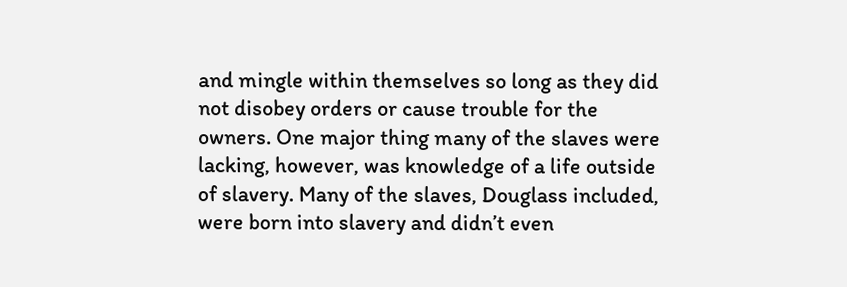and mingle within themselves so long as they did not disobey orders or cause trouble for the owners. One major thing many of the slaves were lacking, however, was knowledge of a life outside of slavery. Many of the slaves, Douglass included, were born into slavery and didn’t even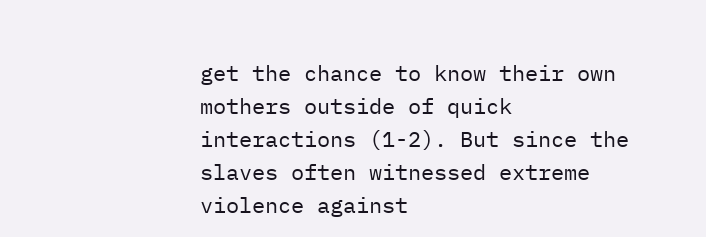get the chance to know their own mothers outside of quick interactions (1-2). But since the slaves often witnessed extreme violence against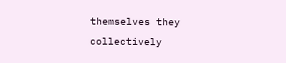themselves they collectively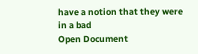have a notion that they were in a bad
Open Document